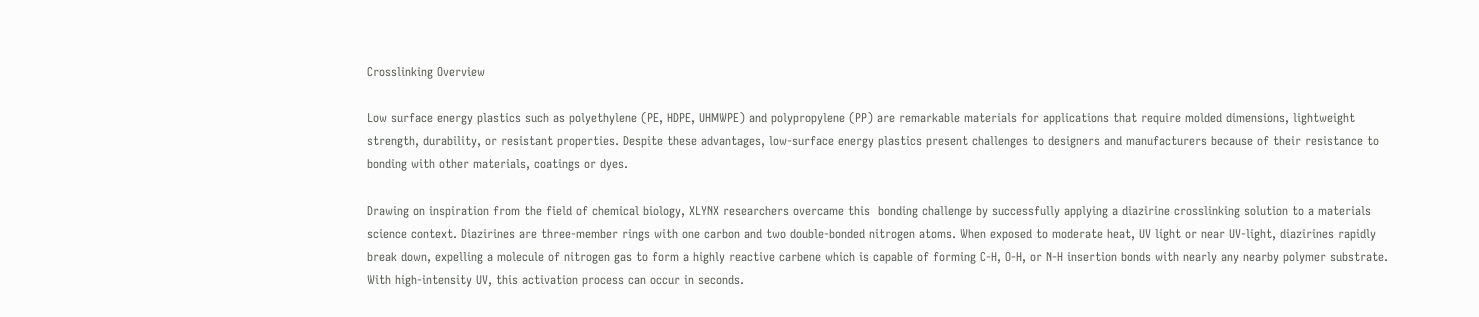Crosslinking Overview

Low surface energy plastics such as polyethylene (PE, HDPE, UHMWPE) and polypropylene (PP) are remarkable materials for applications that require molded dimensions, lightweight strength, durability, or resistant properties. Despite these advantages, low-surface energy plastics present challenges to designers and manufacturers because of their resistance to bonding with other materials, coatings or dyes.

Drawing on inspiration from the field of chemical biology, XLYNX researchers overcame this  bonding challenge by successfully applying a diazirine crosslinking solution to a materials science context. Diazirines are three-member rings with one carbon and two double-bonded nitrogen atoms. When exposed to moderate heat, UV light or near UV-light, diazirines rapidly break down, expelling a molecule of nitrogen gas to form a highly reactive carbene which is capable of forming C-H, O-H, or N-H insertion bonds with nearly any nearby polymer substrate. With high-intensity UV, this activation process can occur in seconds.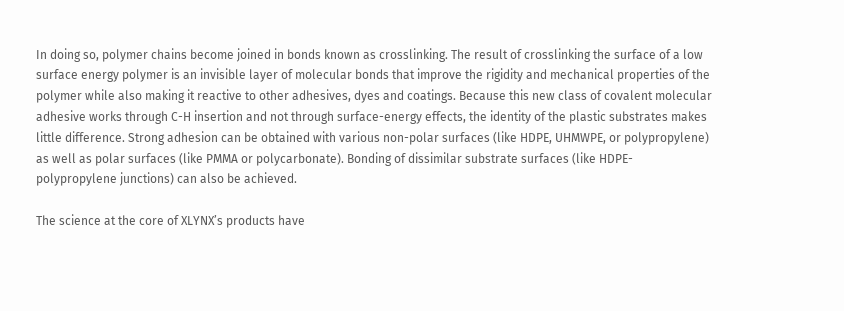In doing so, polymer chains become joined in bonds known as crosslinking. The result of crosslinking the surface of a low surface energy polymer is an invisible layer of molecular bonds that improve the rigidity and mechanical properties of the polymer while also making it reactive to other adhesives, dyes and coatings. Because this new class of covalent molecular adhesive works through C-H insertion and not through surface-energy effects, the identity of the plastic substrates makes little difference. Strong adhesion can be obtained with various non-polar surfaces (like HDPE, UHMWPE, or polypropylene) as well as polar surfaces (like PMMA or polycarbonate). Bonding of dissimilar substrate surfaces (like HDPE-polypropylene junctions) can also be achieved.

The science at the core of XLYNX’s products have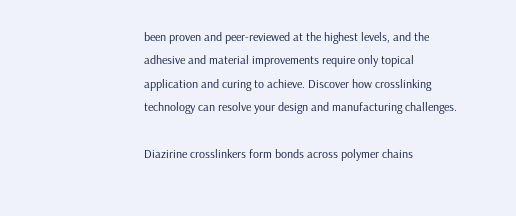been proven and peer-reviewed at the highest levels, and the adhesive and material improvements require only topical application and curing to achieve. Discover how crosslinking technology can resolve your design and manufacturing challenges.

Diazirine crosslinkers form bonds across polymer chains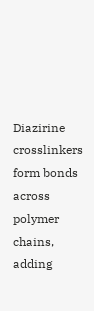Diazirine crosslinkers form bonds across polymer chains, adding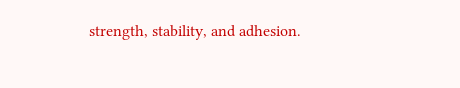strength, stability, and adhesion.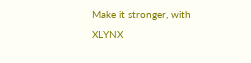Make it stronger, with XLYNX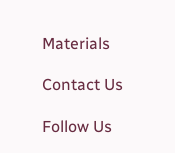Materials

Contact Us

Follow Us